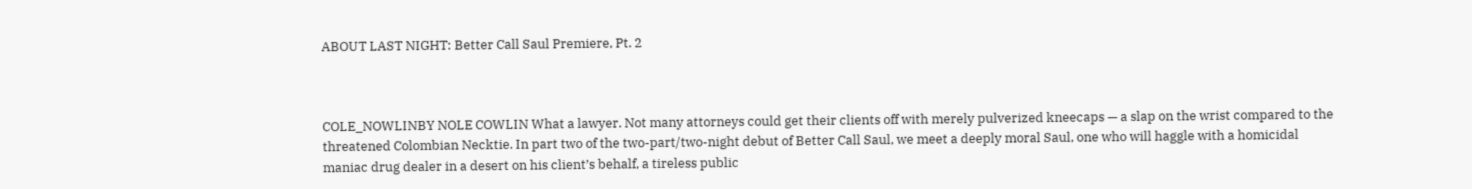ABOUT LAST NIGHT: Better Call Saul Premiere, Pt. 2



COLE_NOWLINBY NOLE COWLIN What a lawyer. Not many attorneys could get their clients off with merely pulverized kneecaps — a slap on the wrist compared to the threatened Colombian Necktie. In part two of the two-part/two-night debut of Better Call Saul, we meet a deeply moral Saul, one who will haggle with a homicidal maniac drug dealer in a desert on his client’s behalf, a tireless public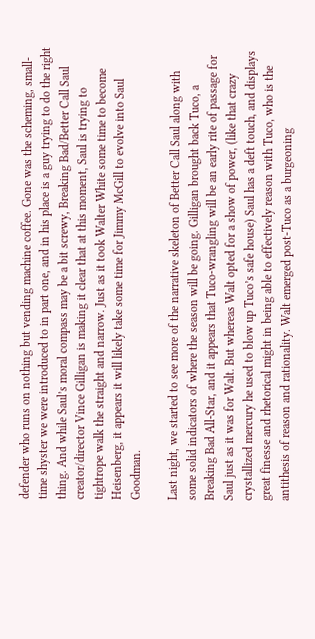defender who runs on nothing but vending machine coffee. Gone was the scheming, small-time shyster we were introduced to in part one, and in his place is a guy trying to do the right thing. And while Saul’s moral compass may be a bit screwy, Breaking Bad/Better Call Saul creator/director Vince Gilligan is making it clear that at this moment, Saul is trying to tightrope walk the straight and narrow. Just as it took Walter White some time to become Heisenberg, it appears it will likely take some time for Jimmy McGill to evolve into Saul Goodman.

Last night, we started to see more of the narrative skeleton of Better Call Saul along with some solid indicators of where the season will be going. Gilligan brought back Tuco, a Breaking Bad All-Star, and it appears that Tuco-wrangling will be an early rite of passage for Saul just as it was for Walt. But whereas Walt opted for a show of power, (like that crazy crystallized mercury he used to blow up Tuco’s safe house) Saul has a deft touch, and displays great finesse and rhetorical might in being able to effectively reason with Tuco, who is the antithesis of reason and rationality. Walt emerged post-Tuco as a burgeoning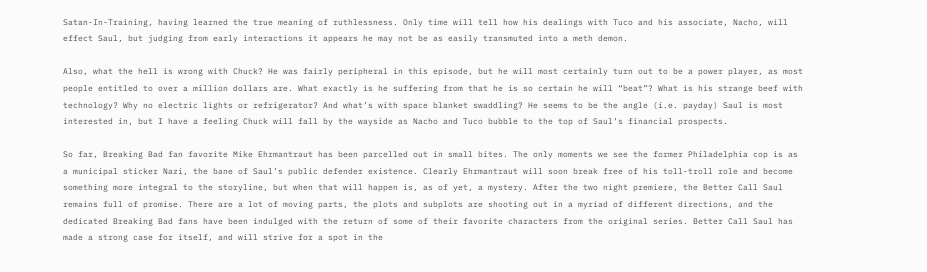Satan-In-Training, having learned the true meaning of ruthlessness. Only time will tell how his dealings with Tuco and his associate, Nacho, will effect Saul, but judging from early interactions it appears he may not be as easily transmuted into a meth demon.

Also, what the hell is wrong with Chuck? He was fairly peripheral in this episode, but he will most certainly turn out to be a power player, as most people entitled to over a million dollars are. What exactly is he suffering from that he is so certain he will “beat”? What is his strange beef with technology? Why no electric lights or refrigerator? And what’s with space blanket swaddling? He seems to be the angle (i.e. payday) Saul is most interested in, but I have a feeling Chuck will fall by the wayside as Nacho and Tuco bubble to the top of Saul’s financial prospects.

So far, Breaking Bad fan favorite Mike Ehrmantraut has been parcelled out in small bites. The only moments we see the former Philadelphia cop is as a municipal sticker Nazi, the bane of Saul’s public defender existence. Clearly Ehrmantraut will soon break free of his toll-troll role and become something more integral to the storyline, but when that will happen is, as of yet, a mystery. After the two night premiere, the Better Call Saul remains full of promise. There are a lot of moving parts, the plots and subplots are shooting out in a myriad of different directions, and the dedicated Breaking Bad fans have been indulged with the return of some of their favorite characters from the original series. Better Call Saul has made a strong case for itself, and will strive for a spot in the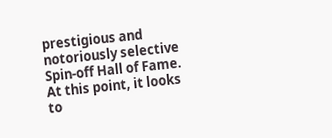prestigious and notoriously selective Spin-off Hall of Fame. At this point, it looks to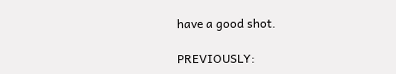have a good shot.

PREVIOUSLY: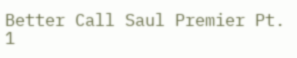Better Call Saul Premier Pt. 1